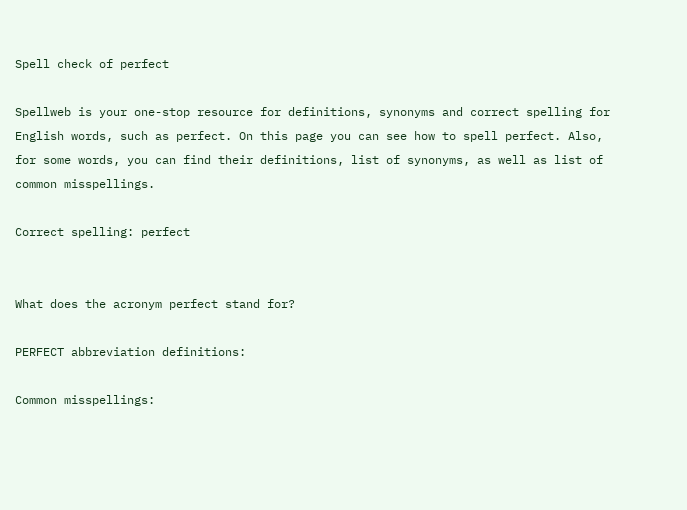Spell check of perfect

Spellweb is your one-stop resource for definitions, synonyms and correct spelling for English words, such as perfect. On this page you can see how to spell perfect. Also, for some words, you can find their definitions, list of synonyms, as well as list of common misspellings.

Correct spelling: perfect


What does the acronym perfect stand for?

PERFECT abbreviation definitions:

Common misspellings: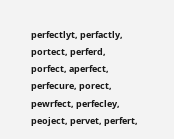perfectlyt, perfactly, portect, perferd, porfect, aperfect, perfecure, porect, pewrfect, perfecley, peoject, pervet, perfert,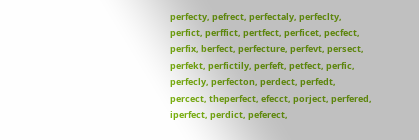perfecty, pefrect, perfectaly, perfeclty, perfict, perffict, pertfect, perficet, pecfect, perfix, berfect, perfecture, perfevt, persect, perfekt, perfictily, perfeft, petfect, perfic, perfecly, perfecton, perdect, perfedt, percect, theperfect, efecct, porject, perfered, iperfect, perdict, peferect,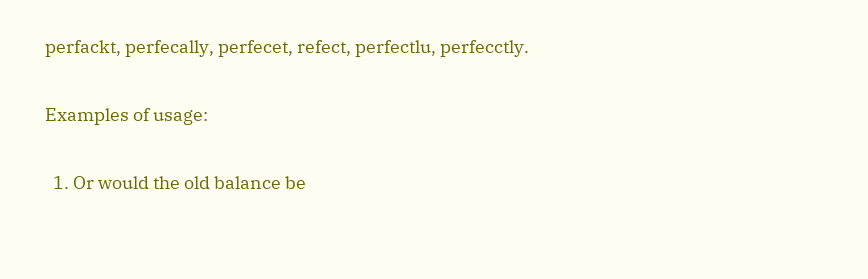perfackt, perfecally, perfecet, refect, perfectlu, perfecctly.

Examples of usage:

  1. Or would the old balance be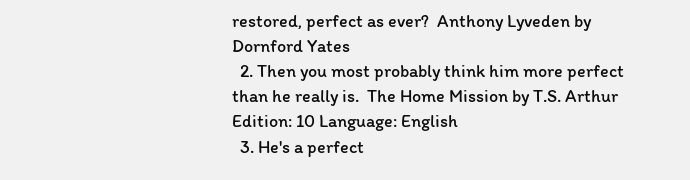restored, perfect as ever?  Anthony Lyveden by Dornford Yates
  2. Then you most probably think him more perfect than he really is.  The Home Mission by T.S. Arthur Edition: 10 Language: English
  3. He's a perfect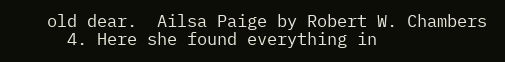old dear.  Ailsa Paige by Robert W. Chambers
  4. Here she found everything in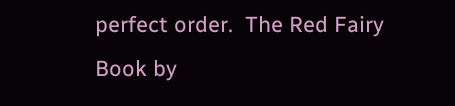perfect order.  The Red Fairy Book by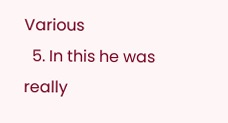Various
  5. In this he was really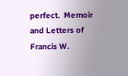perfect.  Memoir and Letters of Francis W.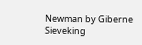Newman by Giberne Sieveking